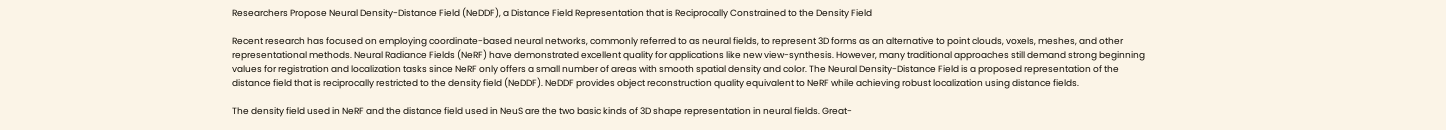Researchers Propose Neural Density-Distance Field (NeDDF), a Distance Field Representation that is Reciprocally Constrained to the Density Field

Recent research has focused on employing coordinate-based neural networks, commonly referred to as neural fields, to represent 3D forms as an alternative to point clouds, voxels, meshes, and other representational methods. Neural Radiance Fields (NeRF) have demonstrated excellent quality for applications like new view-synthesis. However, many traditional approaches still demand strong beginning values for registration and localization tasks since NeRF only offers a small number of areas with smooth spatial density and color. The Neural Density-Distance Field is a proposed representation of the distance field that is reciprocally restricted to the density field (NeDDF). NeDDF provides object reconstruction quality equivalent to NeRF while achieving robust localization using distance fields.

The density field used in NeRF and the distance field used in NeuS are the two basic kinds of 3D shape representation in neural fields. Great-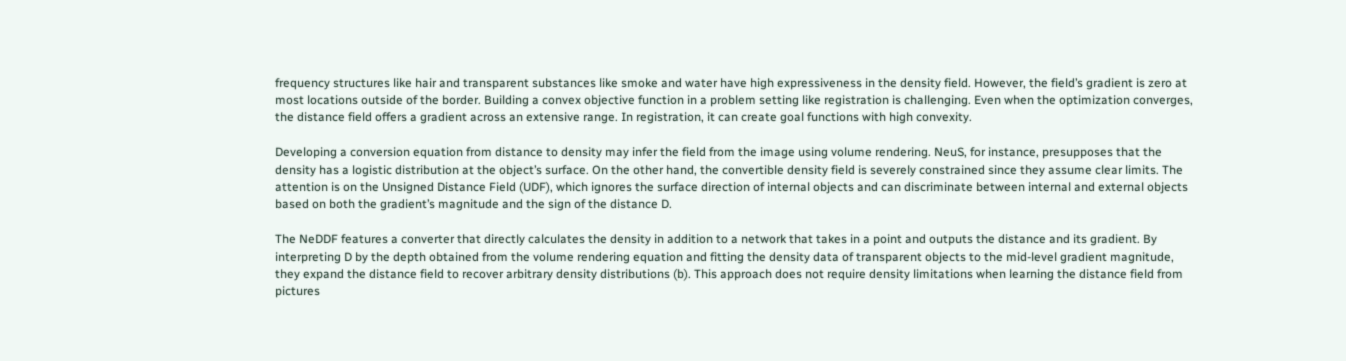frequency structures like hair and transparent substances like smoke and water have high expressiveness in the density field. However, the field’s gradient is zero at most locations outside of the border. Building a convex objective function in a problem setting like registration is challenging. Even when the optimization converges, the distance field offers a gradient across an extensive range. In registration, it can create goal functions with high convexity.

Developing a conversion equation from distance to density may infer the field from the image using volume rendering. NeuS, for instance, presupposes that the density has a logistic distribution at the object’s surface. On the other hand, the convertible density field is severely constrained since they assume clear limits. The attention is on the Unsigned Distance Field (UDF), which ignores the surface direction of internal objects and can discriminate between internal and external objects based on both the gradient’s magnitude and the sign of the distance D.

The NeDDF features a converter that directly calculates the density in addition to a network that takes in a point and outputs the distance and its gradient. By interpreting D by the depth obtained from the volume rendering equation and fitting the density data of transparent objects to the mid-level gradient magnitude, they expand the distance field to recover arbitrary density distributions (b). This approach does not require density limitations when learning the distance field from pictures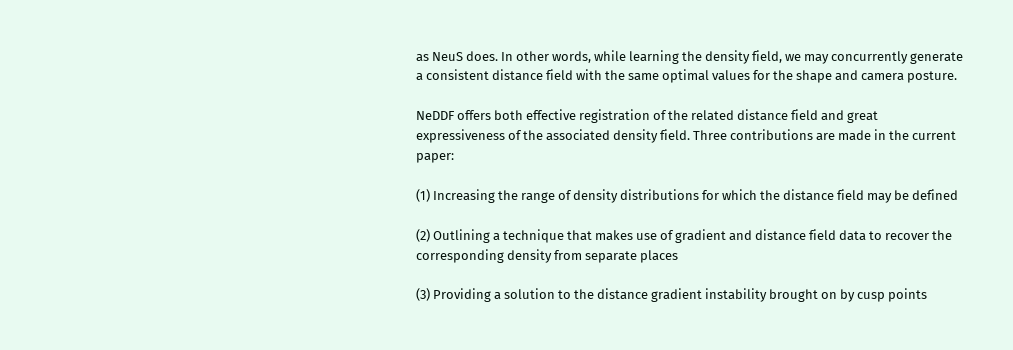as NeuS does. In other words, while learning the density field, we may concurrently generate a consistent distance field with the same optimal values for the shape and camera posture.

NeDDF offers both effective registration of the related distance field and great expressiveness of the associated density field. Three contributions are made in the current paper:

(1) Increasing the range of density distributions for which the distance field may be defined

(2) Outlining a technique that makes use of gradient and distance field data to recover the corresponding density from separate places

(3) Providing a solution to the distance gradient instability brought on by cusp points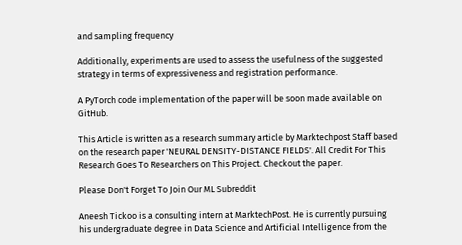and sampling frequency

Additionally, experiments are used to assess the usefulness of the suggested strategy in terms of expressiveness and registration performance.

A PyTorch code implementation of the paper will be soon made available on GitHub.

This Article is written as a research summary article by Marktechpost Staff based on the research paper 'NEURAL DENSITY-DISTANCE FIELDS'. All Credit For This Research Goes To Researchers on This Project. Checkout the paper.

Please Don't Forget To Join Our ML Subreddit

Aneesh Tickoo is a consulting intern at MarktechPost. He is currently pursuing his undergraduate degree in Data Science and Artificial Intelligence from the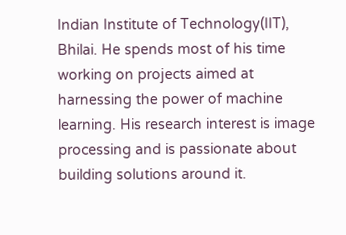Indian Institute of Technology(IIT), Bhilai. He spends most of his time working on projects aimed at harnessing the power of machine learning. His research interest is image processing and is passionate about building solutions around it.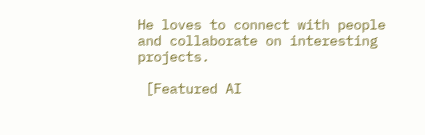He loves to connect with people and collaborate on interesting projects.

 [Featured AI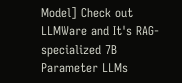Model] Check out LLMWare and It's RAG- specialized 7B Parameter LLMs